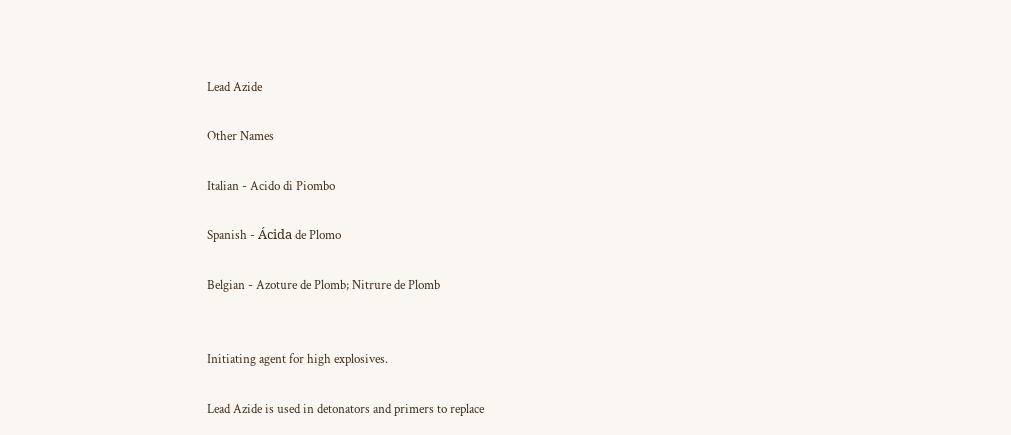Lead Azide

Other Names

Italian - Acido di Piombo

Spanish - Ácida de Plomo

Belgian - Azoture de Plomb; Nitrure de Plomb


Initiating agent for high explosives.

Lead Azide is used in detonators and primers to replace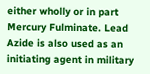either wholly or in part Mercury Fulminate. Lead Azide is also used as an initiating agent in military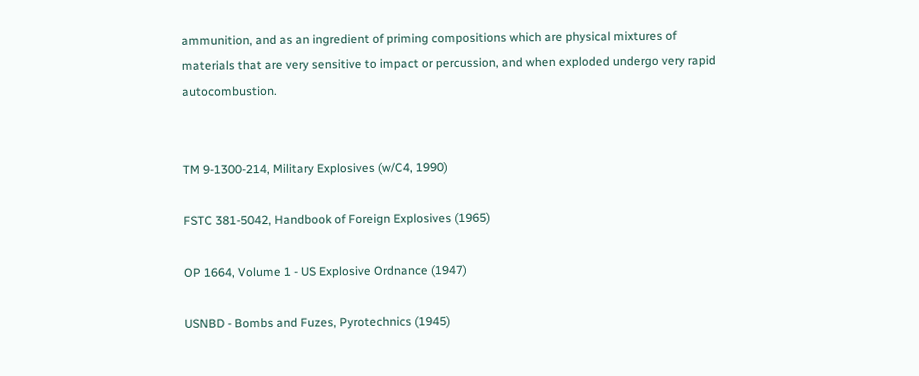ammunition, and as an ingredient of priming compositions which are physical mixtures of materials that are very sensitive to impact or percussion, and when exploded undergo very rapid autocombustion.


TM 9-1300-214, Military Explosives (w/C4, 1990)

FSTC 381-5042, Handbook of Foreign Explosives (1965)

OP 1664, Volume 1 - US Explosive Ordnance (1947)

USNBD - Bombs and Fuzes, Pyrotechnics (1945)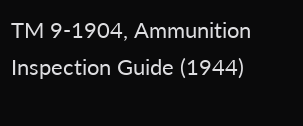TM 9-1904, Ammunition Inspection Guide (1944)